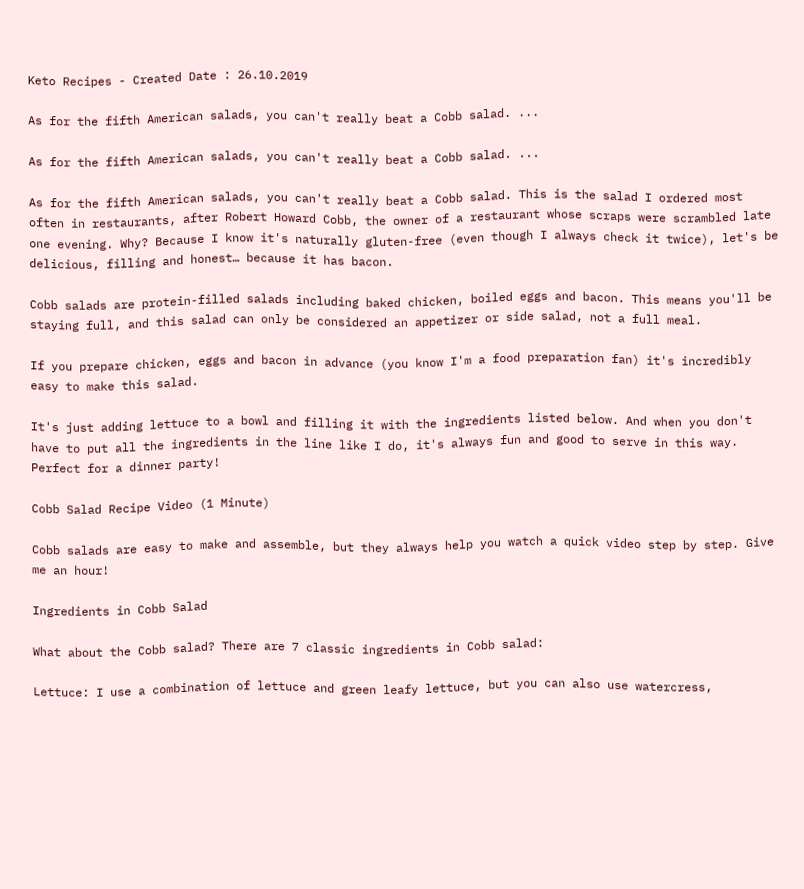Keto Recipes - Created Date : 26.10.2019

As for the fifth American salads, you can't really beat a Cobb salad. ...

As for the fifth American salads, you can't really beat a Cobb salad. ...

As for the fifth American salads, you can't really beat a Cobb salad. This is the salad I ordered most often in restaurants, after Robert Howard Cobb, the owner of a restaurant whose scraps were scrambled late one evening. Why? Because I know it's naturally gluten-free (even though I always check it twice), let's be delicious, filling and honest… because it has bacon.

Cobb salads are protein-filled salads including baked chicken, boiled eggs and bacon. This means you'll be staying full, and this salad can only be considered an appetizer or side salad, not a full meal.

If you prepare chicken, eggs and bacon in advance (you know I'm a food preparation fan) it's incredibly easy to make this salad.

It's just adding lettuce to a bowl and filling it with the ingredients listed below. And when you don't have to put all the ingredients in the line like I do, it's always fun and good to serve in this way. Perfect for a dinner party!

Cobb Salad Recipe Video (1 Minute)

Cobb salads are easy to make and assemble, but they always help you watch a quick video step by step. Give me an hour!

Ingredients in Cobb Salad

What about the Cobb salad? There are 7 classic ingredients in Cobb salad:

Lettuce: I use a combination of lettuce and green leafy lettuce, but you can also use watercress,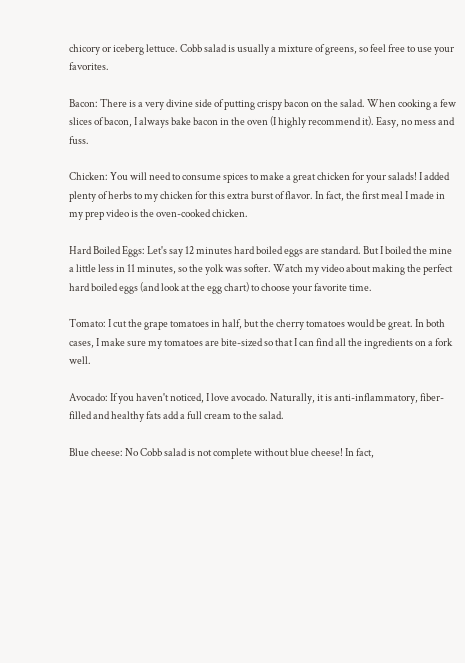chicory or iceberg lettuce. Cobb salad is usually a mixture of greens, so feel free to use your favorites.

Bacon: There is a very divine side of putting crispy bacon on the salad. When cooking a few slices of bacon, I always bake bacon in the oven (I highly recommend it). Easy, no mess and fuss.

Chicken: You will need to consume spices to make a great chicken for your salads! I added plenty of herbs to my chicken for this extra burst of flavor. In fact, the first meal I made in my prep video is the oven-cooked chicken.

Hard Boiled Eggs: Let's say 12 minutes hard boiled eggs are standard. But I boiled the mine a little less in 11 minutes, so the yolk was softer. Watch my video about making the perfect hard boiled eggs (and look at the egg chart) to choose your favorite time.

Tomato: I cut the grape tomatoes in half, but the cherry tomatoes would be great. In both cases, I make sure my tomatoes are bite-sized so that I can find all the ingredients on a fork well.

Avocado: If you haven't noticed, I love avocado. Naturally, it is anti-inflammatory, fiber-filled and healthy fats add a full cream to the salad.

Blue cheese: No Cobb salad is not complete without blue cheese! In fact,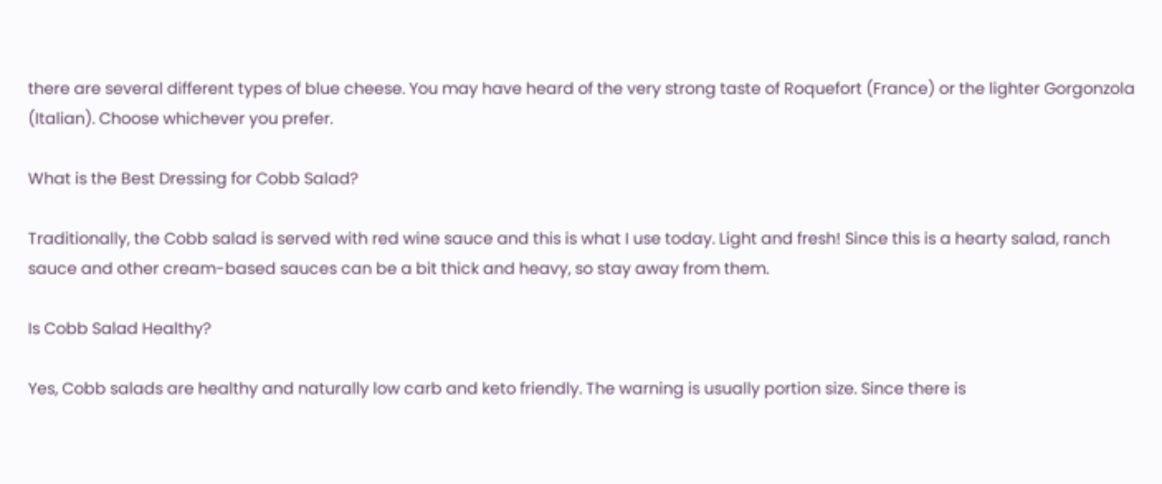there are several different types of blue cheese. You may have heard of the very strong taste of Roquefort (France) or the lighter Gorgonzola (Italian). Choose whichever you prefer.

What is the Best Dressing for Cobb Salad?

Traditionally, the Cobb salad is served with red wine sauce and this is what I use today. Light and fresh! Since this is a hearty salad, ranch sauce and other cream-based sauces can be a bit thick and heavy, so stay away from them.

Is Cobb Salad Healthy?

Yes, Cobb salads are healthy and naturally low carb and keto friendly. The warning is usually portion size. Since there is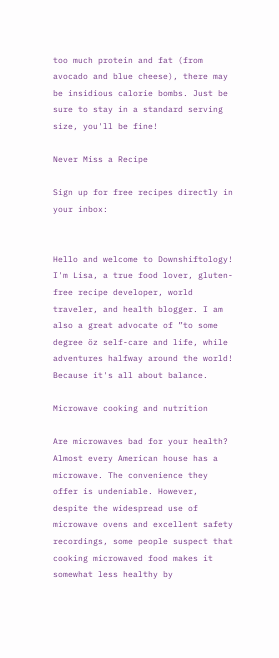too much protein and fat (from avocado and blue cheese), there may be insidious calorie bombs. Just be sure to stay in a standard serving size, you'll be fine!

Never Miss a Recipe

Sign up for free recipes directly in your inbox:


Hello and welcome to Downshiftology! I'm Lisa, a true food lover, gluten-free recipe developer, world traveler, and health blogger. I am also a great advocate of ”to some degree öz self-care and life, while adventures halfway around the world! Because it's all about balance.

Microwave cooking and nutrition

Are microwaves bad for your health? Almost every American house has a microwave. The convenience they offer is undeniable. However, despite the widespread use of microwave ovens and excellent safety recordings, some people suspect that cooking microwaved food makes it somewhat less healthy by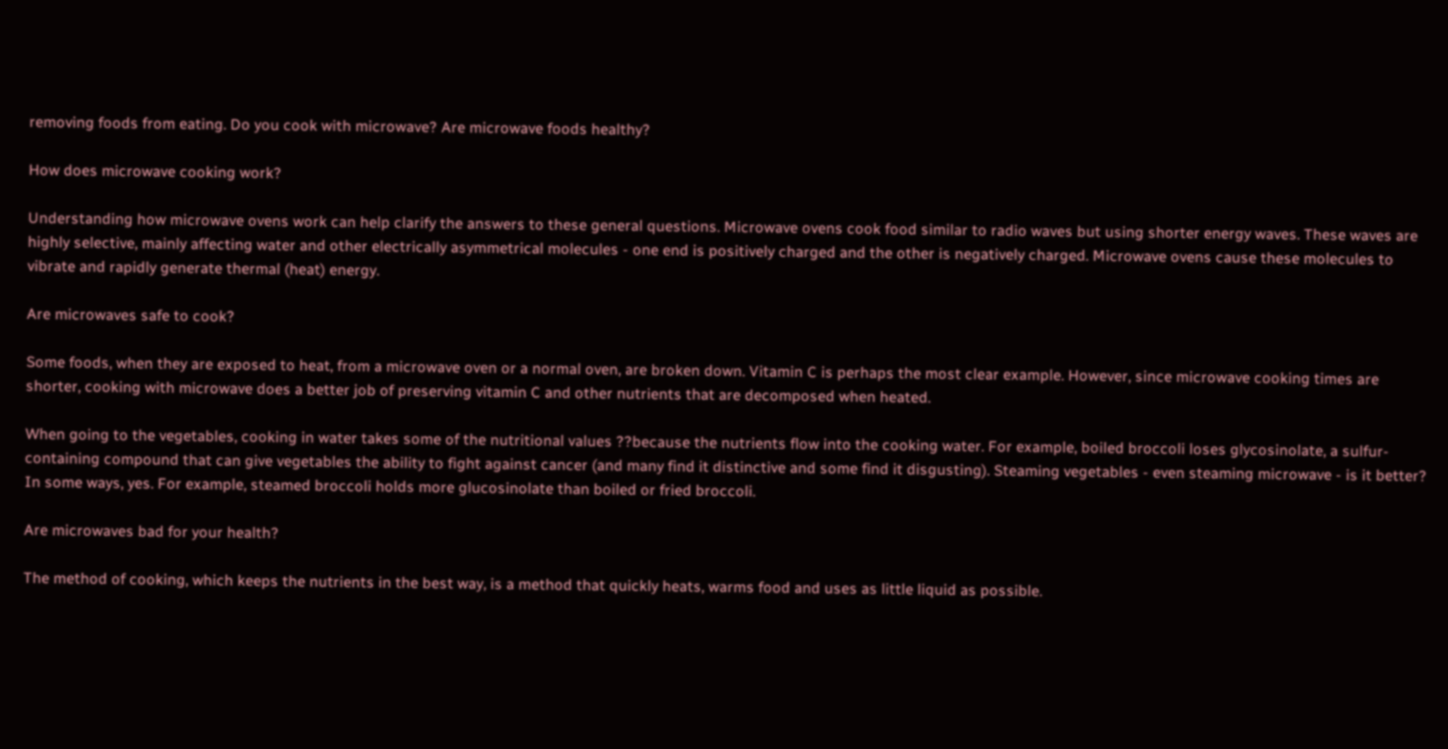removing foods from eating. Do you cook with microwave? Are microwave foods healthy?

How does microwave cooking work?

Understanding how microwave ovens work can help clarify the answers to these general questions. Microwave ovens cook food similar to radio waves but using shorter energy waves. These waves are highly selective, mainly affecting water and other electrically asymmetrical molecules - one end is positively charged and the other is negatively charged. Microwave ovens cause these molecules to vibrate and rapidly generate thermal (heat) energy.

Are microwaves safe to cook?

Some foods, when they are exposed to heat, from a microwave oven or a normal oven, are broken down. Vitamin C is perhaps the most clear example. However, since microwave cooking times are shorter, cooking with microwave does a better job of preserving vitamin C and other nutrients that are decomposed when heated.

When going to the vegetables, cooking in water takes some of the nutritional values ??because the nutrients flow into the cooking water. For example, boiled broccoli loses glycosinolate, a sulfur-containing compound that can give vegetables the ability to fight against cancer (and many find it distinctive and some find it disgusting). Steaming vegetables - even steaming microwave - is it better? In some ways, yes. For example, steamed broccoli holds more glucosinolate than boiled or fried broccoli.

Are microwaves bad for your health?

The method of cooking, which keeps the nutrients in the best way, is a method that quickly heats, warms food and uses as little liquid as possible.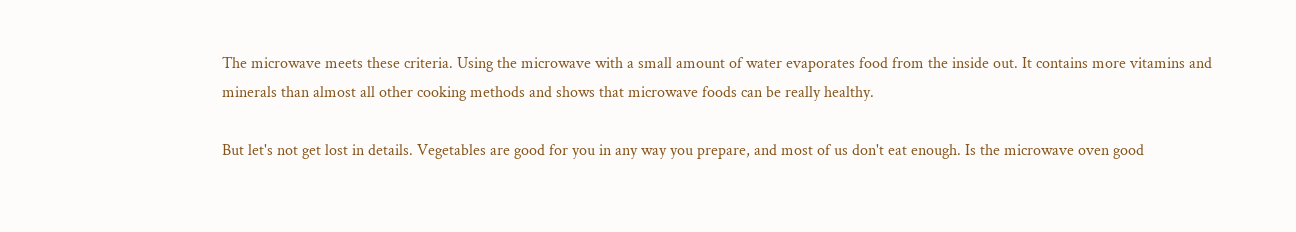The microwave meets these criteria. Using the microwave with a small amount of water evaporates food from the inside out. It contains more vitamins and minerals than almost all other cooking methods and shows that microwave foods can be really healthy.

But let's not get lost in details. Vegetables are good for you in any way you prepare, and most of us don't eat enough. Is the microwave oven good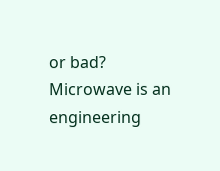or bad? Microwave is an engineering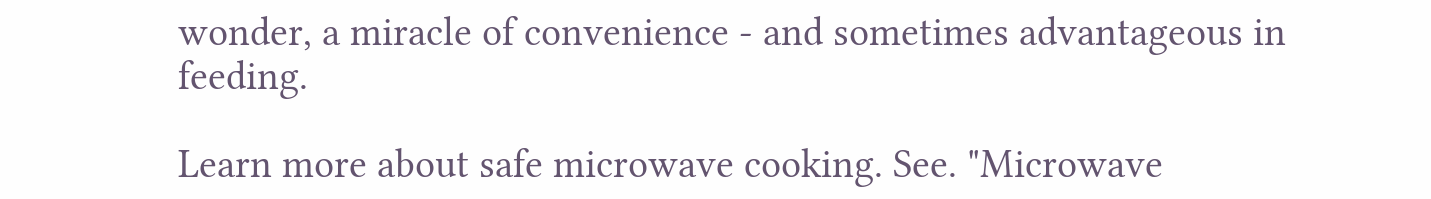wonder, a miracle of convenience - and sometimes advantageous in feeding.

Learn more about safe microwave cooking. See. "Microwave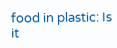food in plastic: Is it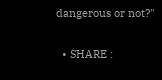dangerous or not?"

  • SHARE :